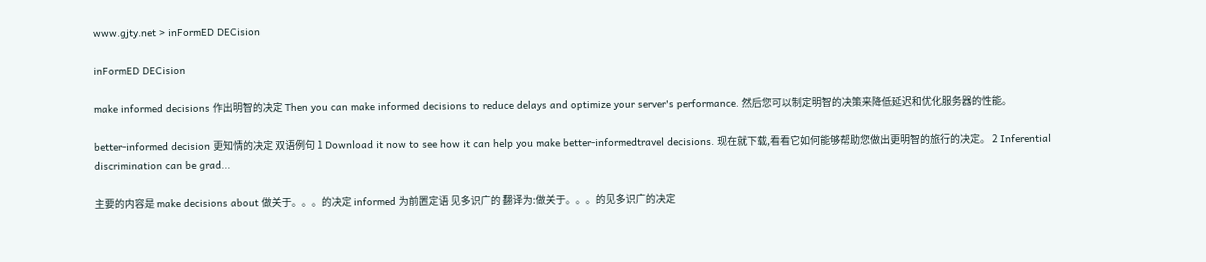www.gjty.net > inFormED DECision

inFormED DECision

make informed decisions 作出明智的决定 Then you can make informed decisions to reduce delays and optimize your server's performance. 然后您可以制定明智的决策来降低延迟和优化服务器的性能。

better-informed decision 更知情的决定 双语例句 1 Download it now to see how it can help you make better-informedtravel decisions. 现在就下载,看看它如何能够帮助您做出更明智的旅行的决定。 2 Inferential discrimination can be grad...

主要的内容是 make decisions about 做关于。。。的决定 informed 为前置定语 见多识广的 翻译为:做关于。。。的见多识广的决定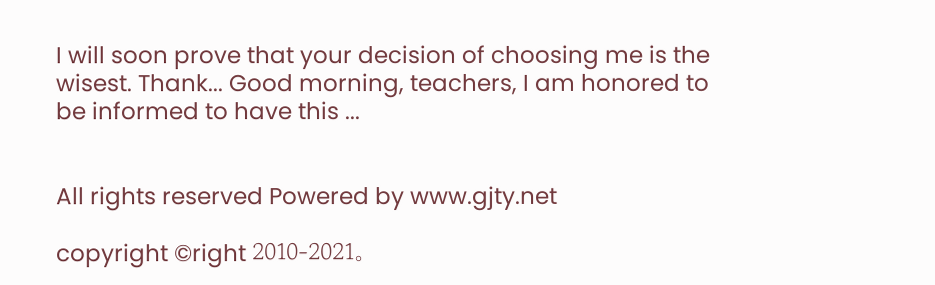I will soon prove that your decision of choosing me is the wisest. Thank... Good morning, teachers, I am honored to be informed to have this ...


All rights reserved Powered by www.gjty.net

copyright ©right 2010-2021。